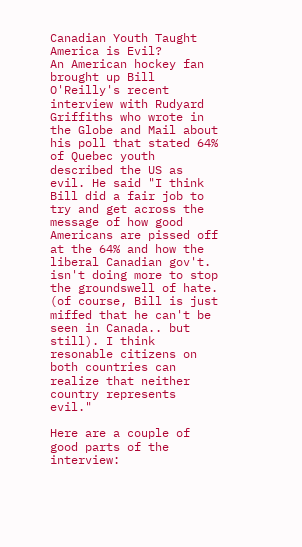Canadian Youth Taught America is Evil?
An American hockey fan brought up Bill O'Reilly's recent interview with Rudyard Griffiths who wrote in the Globe and Mail about his poll that stated 64% of Quebec youth described the US as evil. He said "I think Bill did a fair job to try and get across the message of how good Americans are pissed off at the 64% and how the liberal Canadian gov't. isn't doing more to stop the groundswell of hate. (of course, Bill is just miffed that he can't be seen in Canada.. but still). I think resonable citizens on both countries can realize that neither country represents evil."

Here are a couple of good parts of the interview: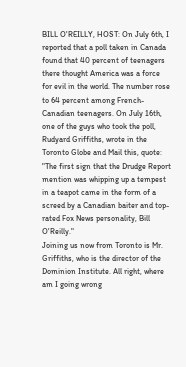BILL O'REILLY, HOST: On July 6th, I reported that a poll taken in Canada found that 40 percent of teenagers there thought America was a force for evil in the world. The number rose to 64 percent among French-Canadian teenagers. On July 16th, one of the guys who took the poll, Rudyard Griffiths, wrote in the Toronto Globe and Mail this, quote: "The first sign that the Drudge Report mention was whipping up a tempest in a teapot came in the form of a screed by a Canadian baiter and top-rated Fox News personality, Bill O'Reilly."
Joining us now from Toronto is Mr. Griffiths, who is the director of the Dominion Institute. All right, where am I going wrong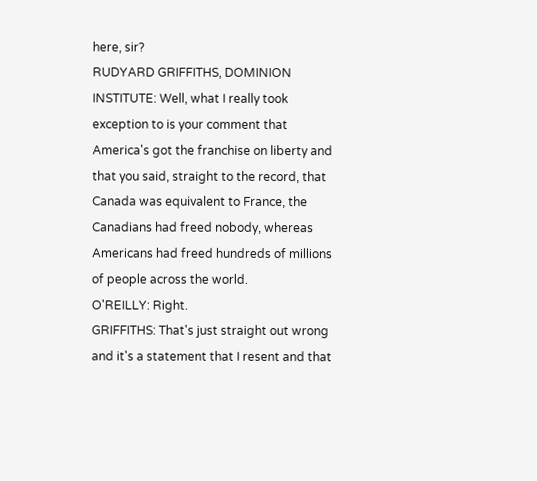here, sir?
RUDYARD GRIFFITHS, DOMINION INSTITUTE: Well, what I really took exception to is your comment that America's got the franchise on liberty and that you said, straight to the record, that Canada was equivalent to France, the Canadians had freed nobody, whereas Americans had freed hundreds of millions of people across the world.
O'REILLY: Right.
GRIFFITHS: That's just straight out wrong and it's a statement that I resent and that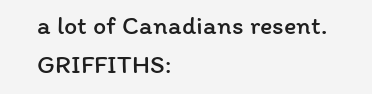a lot of Canadians resent.
GRIFFITHS: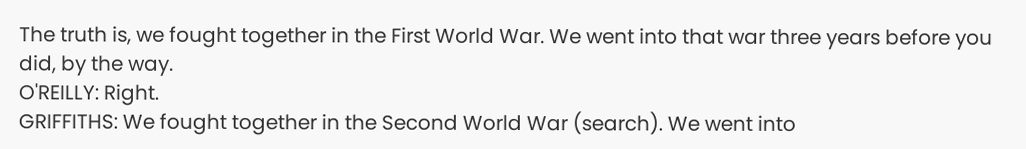The truth is, we fought together in the First World War. We went into that war three years before you did, by the way.
O'REILLY: Right.
GRIFFITHS: We fought together in the Second World War (search). We went into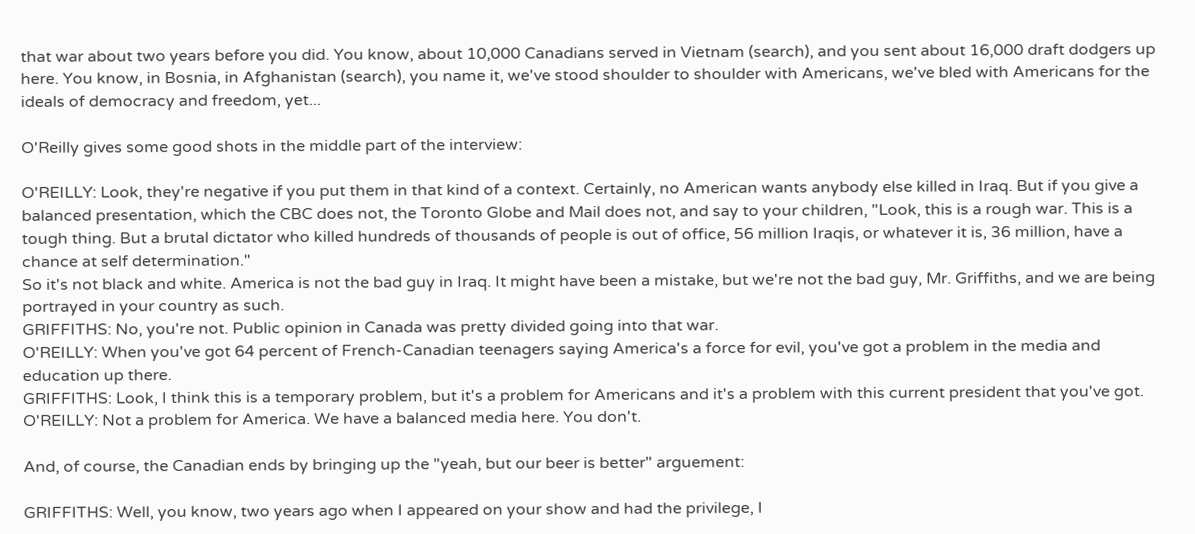that war about two years before you did. You know, about 10,000 Canadians served in Vietnam (search), and you sent about 16,000 draft dodgers up here. You know, in Bosnia, in Afghanistan (search), you name it, we've stood shoulder to shoulder with Americans, we've bled with Americans for the ideals of democracy and freedom, yet...

O'Reilly gives some good shots in the middle part of the interview:

O'REILLY: Look, they're negative if you put them in that kind of a context. Certainly, no American wants anybody else killed in Iraq. But if you give a balanced presentation, which the CBC does not, the Toronto Globe and Mail does not, and say to your children, "Look, this is a rough war. This is a tough thing. But a brutal dictator who killed hundreds of thousands of people is out of office, 56 million Iraqis, or whatever it is, 36 million, have a chance at self determination."
So it's not black and white. America is not the bad guy in Iraq. It might have been a mistake, but we're not the bad guy, Mr. Griffiths, and we are being portrayed in your country as such.
GRIFFITHS: No, you're not. Public opinion in Canada was pretty divided going into that war.
O'REILLY: When you've got 64 percent of French-Canadian teenagers saying America's a force for evil, you've got a problem in the media and education up there.
GRIFFITHS: Look, I think this is a temporary problem, but it's a problem for Americans and it's a problem with this current president that you've got.
O'REILLY: Not a problem for America. We have a balanced media here. You don't.

And, of course, the Canadian ends by bringing up the "yeah, but our beer is better" arguement:

GRIFFITHS: Well, you know, two years ago when I appeared on your show and had the privilege, I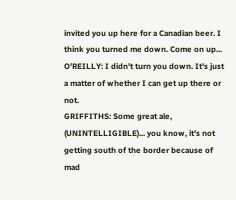invited you up here for a Canadian beer. I think you turned me down. Come on up...
O'REILLY: I didn't turn you down. It's just a matter of whether I can get up there or not.
GRIFFITHS: Some great ale, (UNINTELLIGIBLE)... you know, it's not getting south of the border because of mad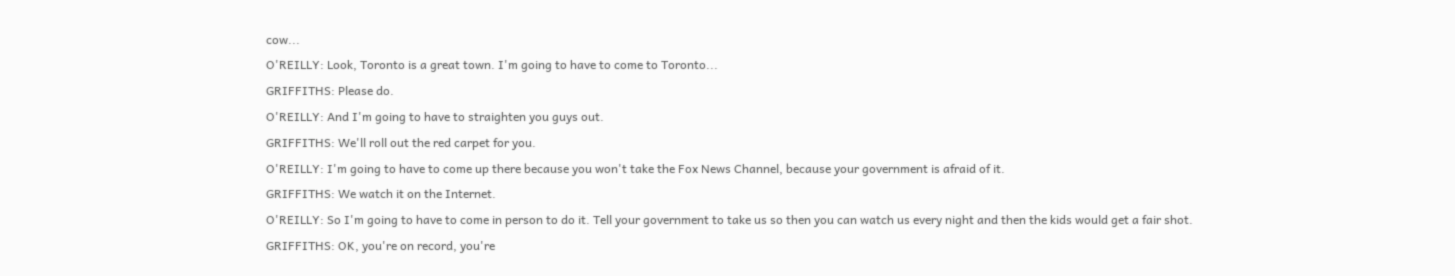cow...
O'REILLY: Look, Toronto is a great town. I'm going to have to come to Toronto...
GRIFFITHS: Please do.
O'REILLY: And I'm going to have to straighten you guys out.
GRIFFITHS: We'll roll out the red carpet for you.
O'REILLY: I'm going to have to come up there because you won't take the Fox News Channel, because your government is afraid of it.
GRIFFITHS: We watch it on the Internet.
O'REILLY: So I'm going to have to come in person to do it. Tell your government to take us so then you can watch us every night and then the kids would get a fair shot.
GRIFFITHS: OK, you're on record, you're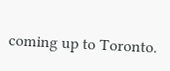coming up to Toronto.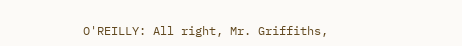O'REILLY: All right, Mr. Griffiths,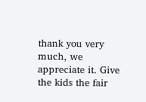thank you very much, we appreciate it. Give the kids the fair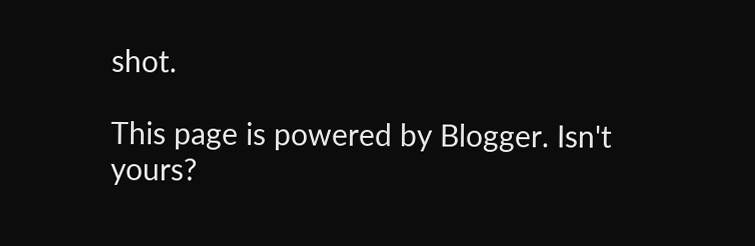shot.

This page is powered by Blogger. Isn't yours?